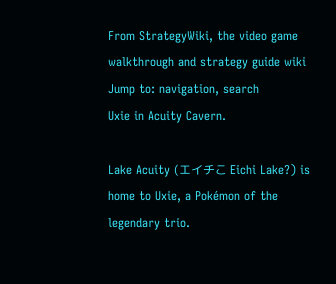From StrategyWiki, the video game walkthrough and strategy guide wiki
Jump to: navigation, search
Uxie in Acuity Cavern.

Lake Acuity (エイチこ Eichi Lake?) is home to Uxie, a Pokémon of the legendary trio.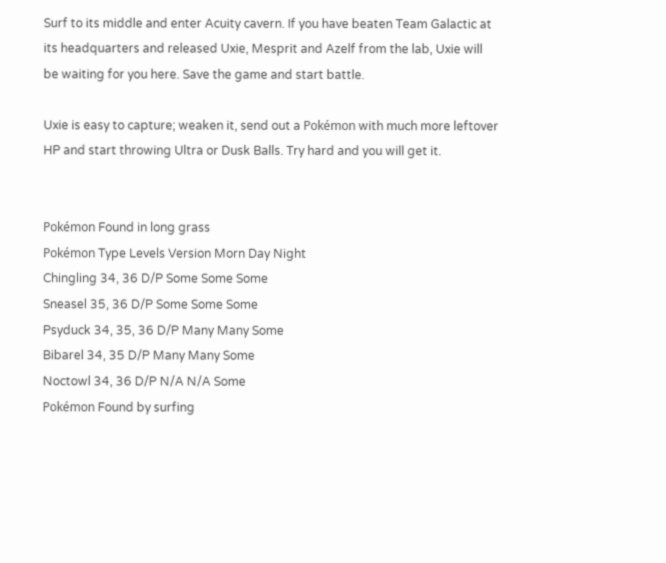Surf to its middle and enter Acuity cavern. If you have beaten Team Galactic at its headquarters and released Uxie, Mesprit and Azelf from the lab, Uxie will be waiting for you here. Save the game and start battle.

Uxie is easy to capture; weaken it, send out a Pokémon with much more leftover HP and start throwing Ultra or Dusk Balls. Try hard and you will get it.


Pokémon Found in long grass
Pokémon Type Levels Version Morn Day Night
Chingling 34, 36 D/P Some Some Some
Sneasel 35, 36 D/P Some Some Some
Psyduck 34, 35, 36 D/P Many Many Some
Bibarel 34, 35 D/P Many Many Some
Noctowl 34, 36 D/P N/A N/A Some
Pokémon Found by surfing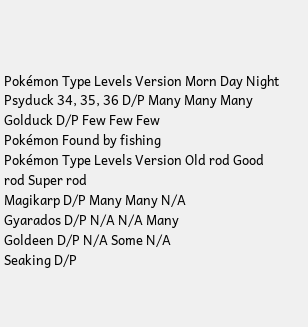Pokémon Type Levels Version Morn Day Night
Psyduck 34, 35, 36 D/P Many Many Many
Golduck D/P Few Few Few
Pokémon Found by fishing
Pokémon Type Levels Version Old rod Good rod Super rod
Magikarp D/P Many Many N/A
Gyarados D/P N/A N/A Many
Goldeen D/P N/A Some N/A
Seaking D/P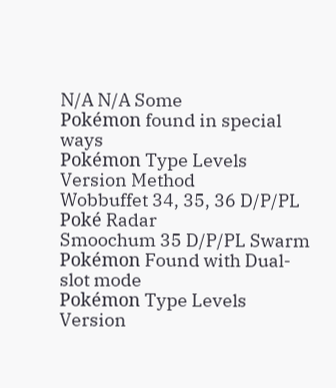N/A N/A Some
Pokémon found in special ways
Pokémon Type Levels Version Method
Wobbuffet 34, 35, 36 D/P/PL Poké Radar
Smoochum 35 D/P/PL Swarm
Pokémon Found with Dual-slot mode
Pokémon Type Levels Version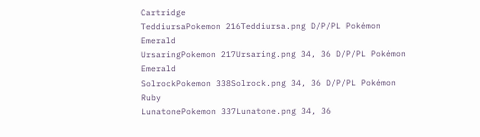Cartridge
TeddiursaPokemon 216Teddiursa.png D/P/PL Pokémon Emerald
UrsaringPokemon 217Ursaring.png 34, 36 D/P/PL Pokémon Emerald
SolrockPokemon 338Solrock.png 34, 36 D/P/PL Pokémon Ruby
LunatonePokemon 337Lunatone.png 34, 36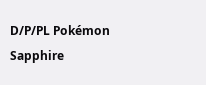D/P/PL Pokémon Sapphire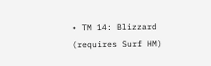• TM 14: Blizzard (requires Surf HM)